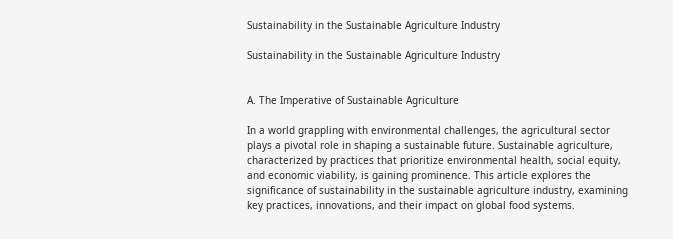Sustainability in the Sustainable Agriculture Industry

Sustainability in the Sustainable Agriculture Industry


A. The Imperative of Sustainable Agriculture

In a world grappling with environmental challenges, the agricultural sector plays a pivotal role in shaping a sustainable future. Sustainable agriculture, characterized by practices that prioritize environmental health, social equity, and economic viability, is gaining prominence. This article explores the significance of sustainability in the sustainable agriculture industry, examining key practices, innovations, and their impact on global food systems.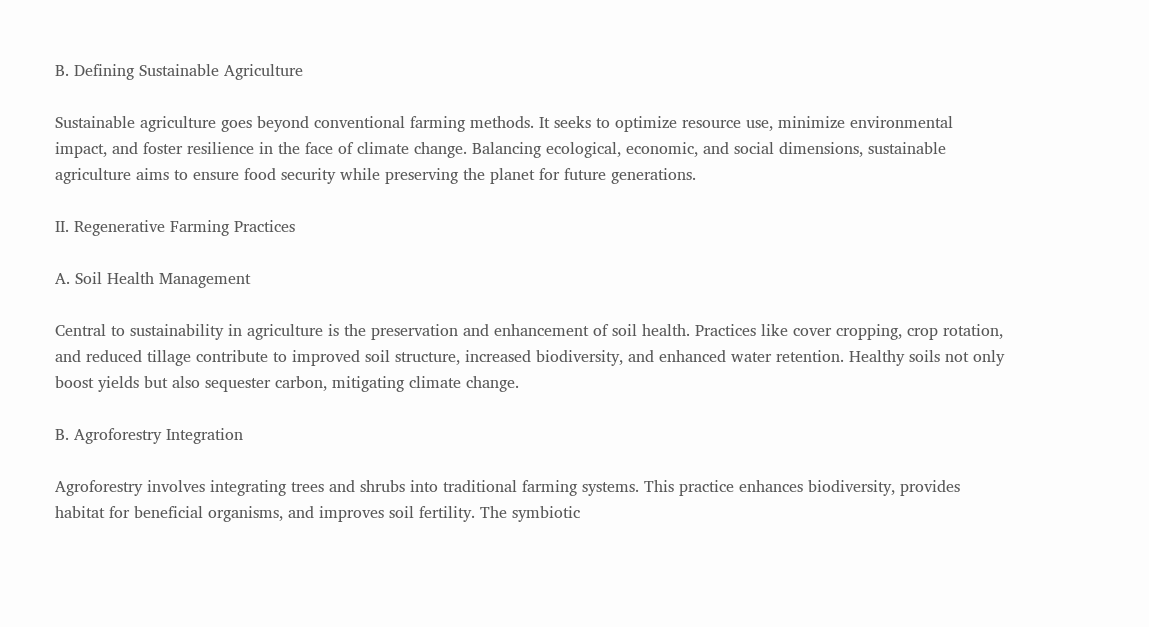B. Defining Sustainable Agriculture

Sustainable agriculture goes beyond conventional farming methods. It seeks to optimize resource use, minimize environmental impact, and foster resilience in the face of climate change. Balancing ecological, economic, and social dimensions, sustainable agriculture aims to ensure food security while preserving the planet for future generations.

II. Regenerative Farming Practices

A. Soil Health Management

Central to sustainability in agriculture is the preservation and enhancement of soil health. Practices like cover cropping, crop rotation, and reduced tillage contribute to improved soil structure, increased biodiversity, and enhanced water retention. Healthy soils not only boost yields but also sequester carbon, mitigating climate change.

B. Agroforestry Integration

Agroforestry involves integrating trees and shrubs into traditional farming systems. This practice enhances biodiversity, provides habitat for beneficial organisms, and improves soil fertility. The symbiotic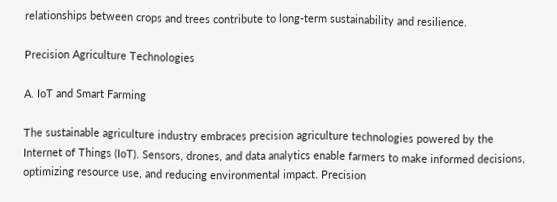relationships between crops and trees contribute to long-term sustainability and resilience.

Precision Agriculture Technologies

A. IoT and Smart Farming

The sustainable agriculture industry embraces precision agriculture technologies powered by the Internet of Things (IoT). Sensors, drones, and data analytics enable farmers to make informed decisions, optimizing resource use, and reducing environmental impact. Precision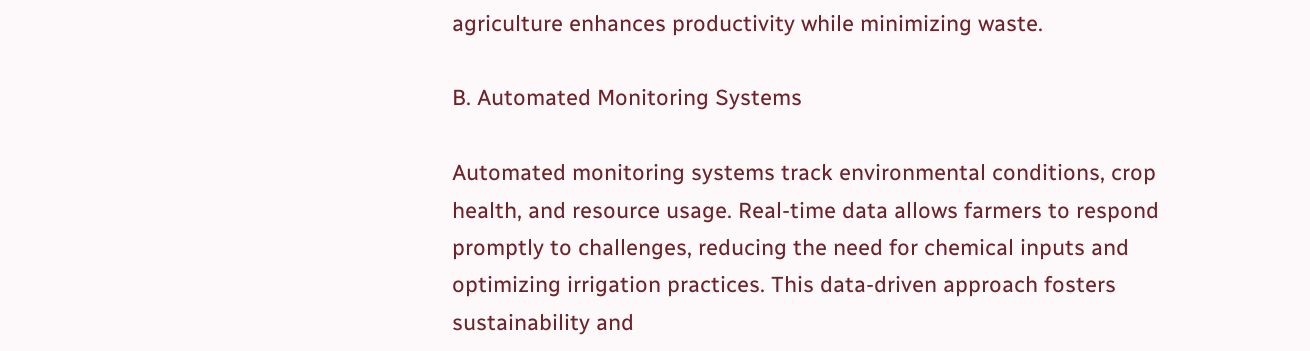agriculture enhances productivity while minimizing waste.

B. Automated Monitoring Systems

Automated monitoring systems track environmental conditions, crop health, and resource usage. Real-time data allows farmers to respond promptly to challenges, reducing the need for chemical inputs and optimizing irrigation practices. This data-driven approach fosters sustainability and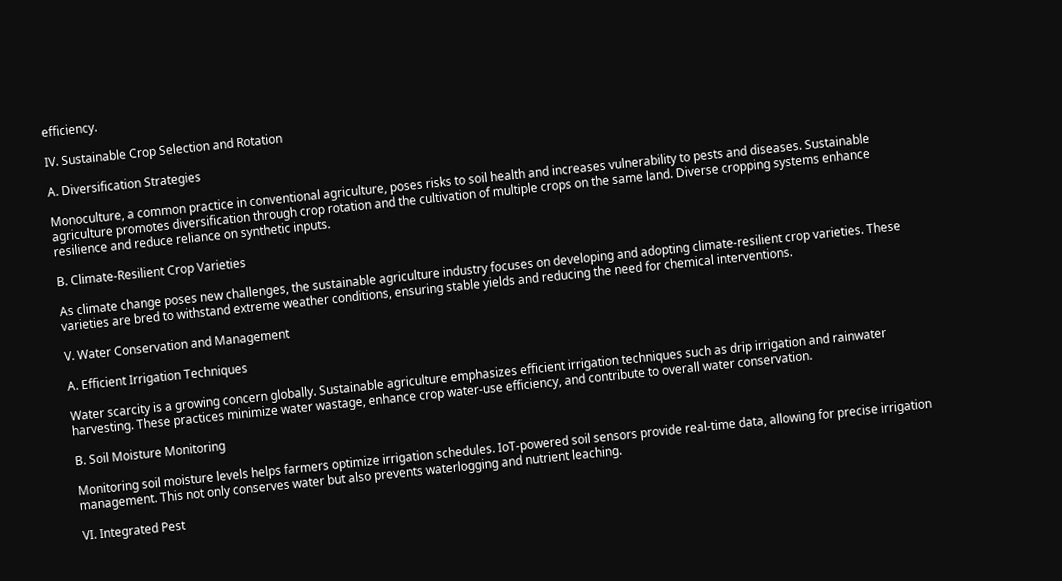efficiency.

IV. Sustainable Crop Selection and Rotation

A. Diversification Strategies

Monoculture, a common practice in conventional agriculture, poses risks to soil health and increases vulnerability to pests and diseases. Sustainable agriculture promotes diversification through crop rotation and the cultivation of multiple crops on the same land. Diverse cropping systems enhance resilience and reduce reliance on synthetic inputs.

B. Climate-Resilient Crop Varieties

As climate change poses new challenges, the sustainable agriculture industry focuses on developing and adopting climate-resilient crop varieties. These varieties are bred to withstand extreme weather conditions, ensuring stable yields and reducing the need for chemical interventions.

V. Water Conservation and Management

A. Efficient Irrigation Techniques

Water scarcity is a growing concern globally. Sustainable agriculture emphasizes efficient irrigation techniques such as drip irrigation and rainwater harvesting. These practices minimize water wastage, enhance crop water-use efficiency, and contribute to overall water conservation.

B. Soil Moisture Monitoring

Monitoring soil moisture levels helps farmers optimize irrigation schedules. IoT-powered soil sensors provide real-time data, allowing for precise irrigation management. This not only conserves water but also prevents waterlogging and nutrient leaching.

VI. Integrated Pest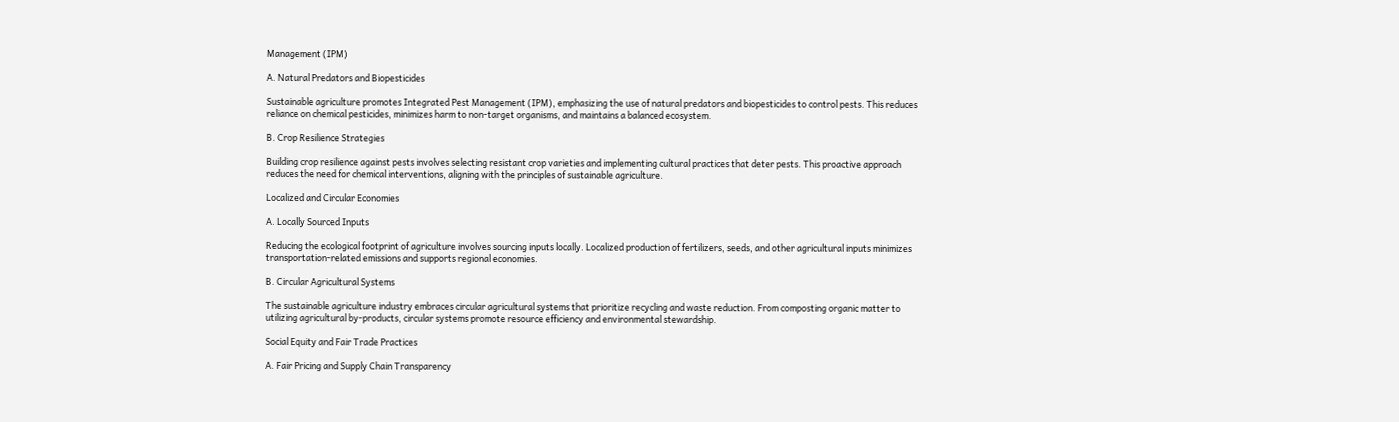Management (IPM)

A. Natural Predators and Biopesticides

Sustainable agriculture promotes Integrated Pest Management (IPM), emphasizing the use of natural predators and biopesticides to control pests. This reduces reliance on chemical pesticides, minimizes harm to non-target organisms, and maintains a balanced ecosystem.

B. Crop Resilience Strategies

Building crop resilience against pests involves selecting resistant crop varieties and implementing cultural practices that deter pests. This proactive approach reduces the need for chemical interventions, aligning with the principles of sustainable agriculture.

Localized and Circular Economies

A. Locally Sourced Inputs

Reducing the ecological footprint of agriculture involves sourcing inputs locally. Localized production of fertilizers, seeds, and other agricultural inputs minimizes transportation-related emissions and supports regional economies.

B. Circular Agricultural Systems

The sustainable agriculture industry embraces circular agricultural systems that prioritize recycling and waste reduction. From composting organic matter to utilizing agricultural by-products, circular systems promote resource efficiency and environmental stewardship.

Social Equity and Fair Trade Practices

A. Fair Pricing and Supply Chain Transparency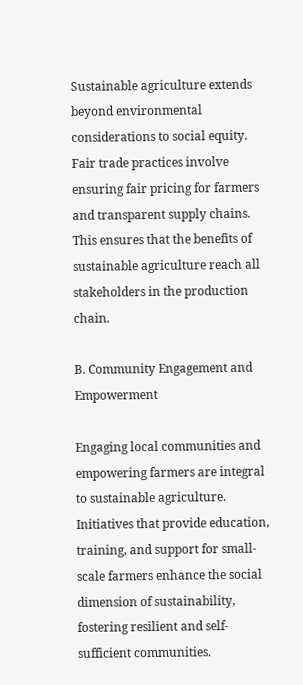Sustainable agriculture extends beyond environmental considerations to social equity. Fair trade practices involve ensuring fair pricing for farmers and transparent supply chains. This ensures that the benefits of sustainable agriculture reach all stakeholders in the production chain.

B. Community Engagement and Empowerment

Engaging local communities and empowering farmers are integral to sustainable agriculture. Initiatives that provide education, training, and support for small-scale farmers enhance the social dimension of sustainability, fostering resilient and self-sufficient communities.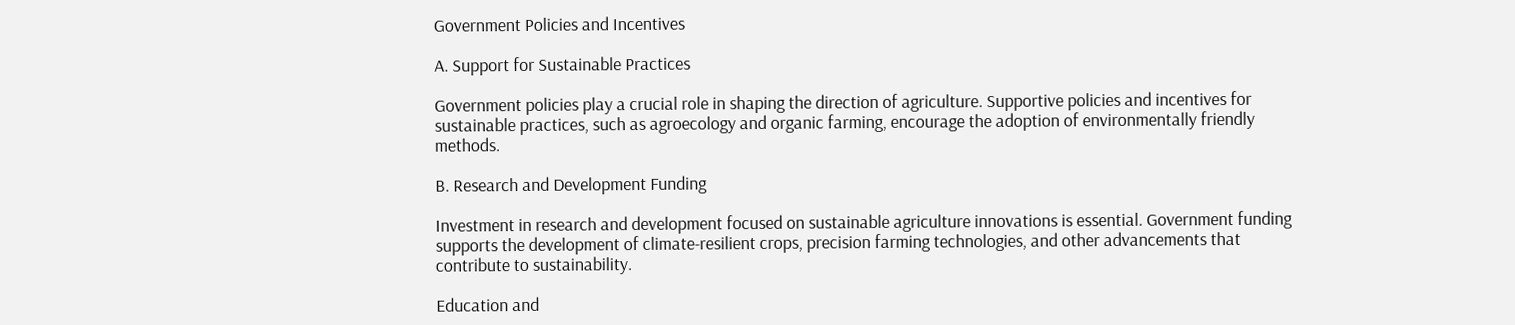Government Policies and Incentives

A. Support for Sustainable Practices

Government policies play a crucial role in shaping the direction of agriculture. Supportive policies and incentives for sustainable practices, such as agroecology and organic farming, encourage the adoption of environmentally friendly methods.

B. Research and Development Funding

Investment in research and development focused on sustainable agriculture innovations is essential. Government funding supports the development of climate-resilient crops, precision farming technologies, and other advancements that contribute to sustainability.

Education and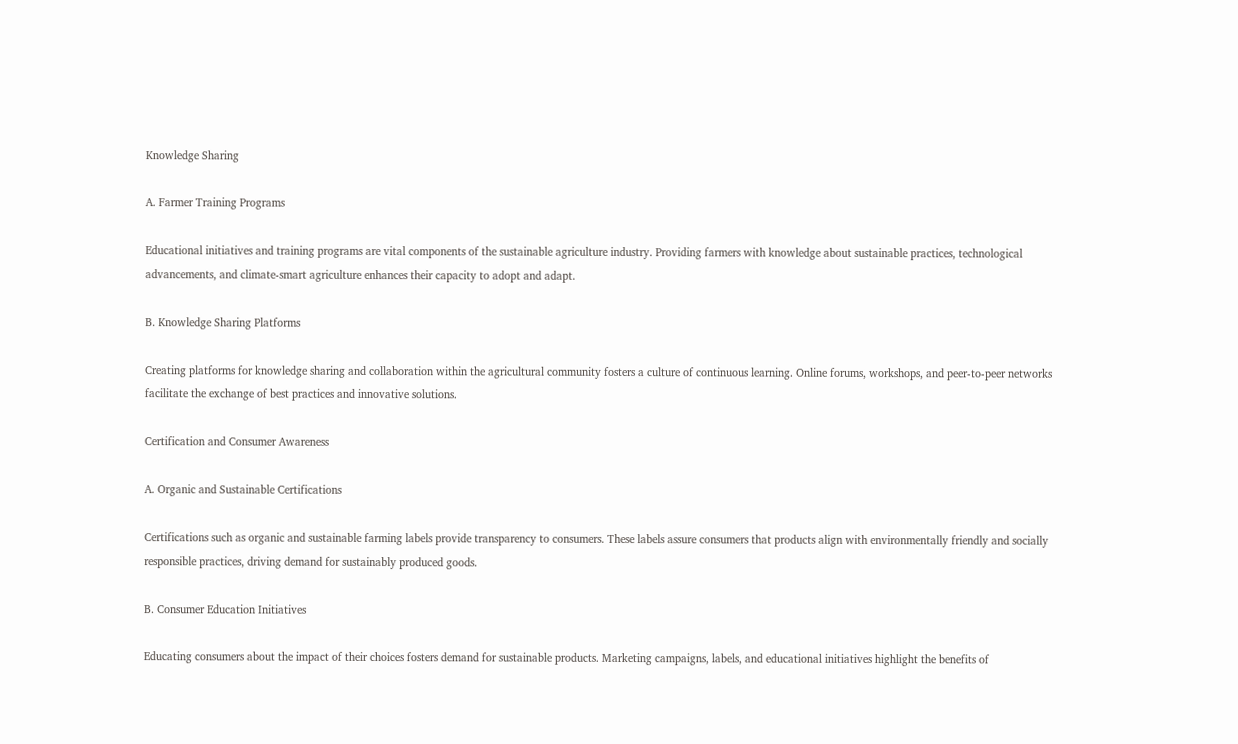Knowledge Sharing

A. Farmer Training Programs

Educational initiatives and training programs are vital components of the sustainable agriculture industry. Providing farmers with knowledge about sustainable practices, technological advancements, and climate-smart agriculture enhances their capacity to adopt and adapt.

B. Knowledge Sharing Platforms

Creating platforms for knowledge sharing and collaboration within the agricultural community fosters a culture of continuous learning. Online forums, workshops, and peer-to-peer networks facilitate the exchange of best practices and innovative solutions.

Certification and Consumer Awareness

A. Organic and Sustainable Certifications

Certifications such as organic and sustainable farming labels provide transparency to consumers. These labels assure consumers that products align with environmentally friendly and socially responsible practices, driving demand for sustainably produced goods.

B. Consumer Education Initiatives

Educating consumers about the impact of their choices fosters demand for sustainable products. Marketing campaigns, labels, and educational initiatives highlight the benefits of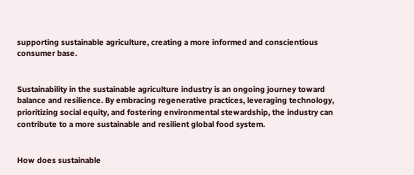supporting sustainable agriculture, creating a more informed and conscientious consumer base.


Sustainability in the sustainable agriculture industry is an ongoing journey toward balance and resilience. By embracing regenerative practices, leveraging technology, prioritizing social equity, and fostering environmental stewardship, the industry can contribute to a more sustainable and resilient global food system.


How does sustainable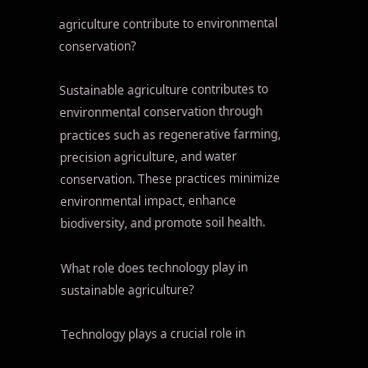agriculture contribute to environmental conservation?

Sustainable agriculture contributes to environmental conservation through practices such as regenerative farming, precision agriculture, and water conservation. These practices minimize environmental impact, enhance biodiversity, and promote soil health.

What role does technology play in sustainable agriculture?

Technology plays a crucial role in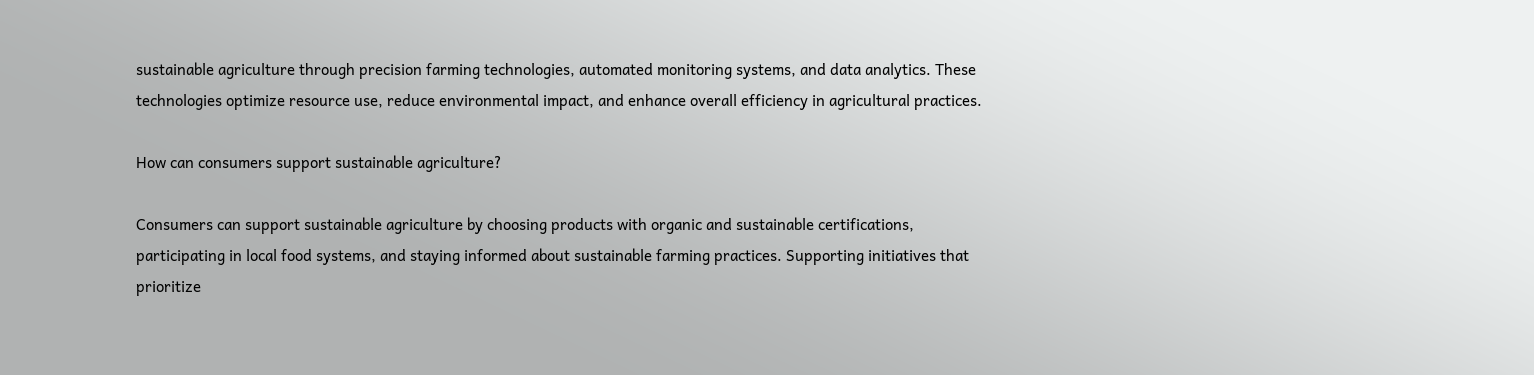sustainable agriculture through precision farming technologies, automated monitoring systems, and data analytics. These technologies optimize resource use, reduce environmental impact, and enhance overall efficiency in agricultural practices.

How can consumers support sustainable agriculture?

Consumers can support sustainable agriculture by choosing products with organic and sustainable certifications, participating in local food systems, and staying informed about sustainable farming practices. Supporting initiatives that prioritize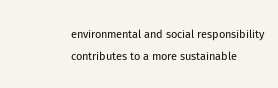environmental and social responsibility contributes to a more sustainable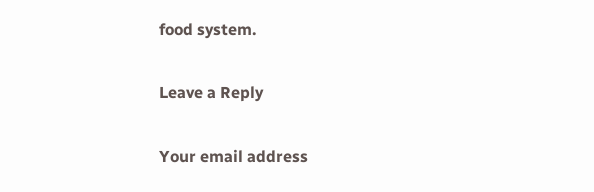food system.

Leave a Reply

Your email address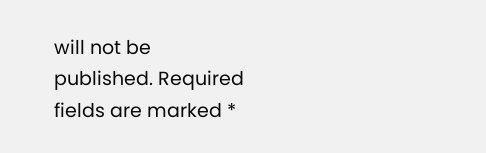will not be published. Required fields are marked *